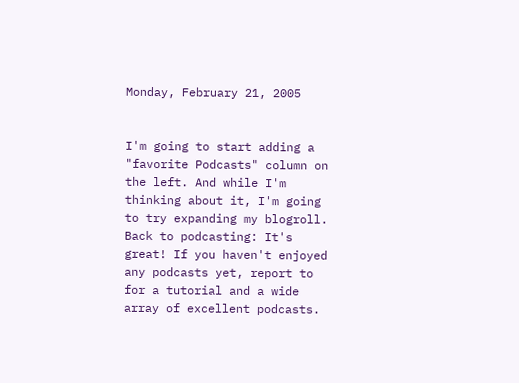Monday, February 21, 2005


I'm going to start adding a "favorite Podcasts" column on the left. And while I'm thinking about it, I'm going to try expanding my blogroll. Back to podcasting: It's great! If you haven't enjoyed any podcasts yet, report to for a tutorial and a wide array of excellent podcasts.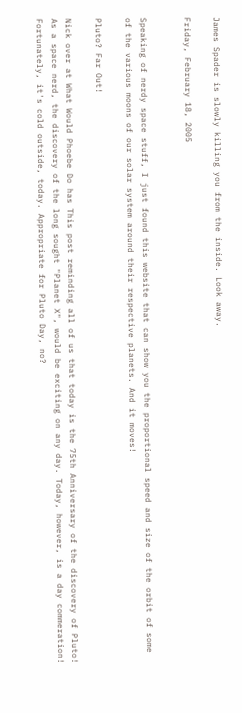James Spader is slowly killing you from the inside. Look away.

Friday, February 18, 2005


Speaking of nerdy space stuff, I just found this website that can show you the proportional speed and size of the orbit of some of the various moons of our solar system around their respective planets. And it moves!

Pluto? Far Out!

Nick over at What Would Phoebe Do has This post reminding all of us that today is the 75th Anniversary of the discovery of Pluto! As a space nerd, the discovery of the long sought "Planet X", would be exciting on any day. Today, however, is a day commeration! Fortunately, it's cold outside, today. Appropriate for Pluto Day, no?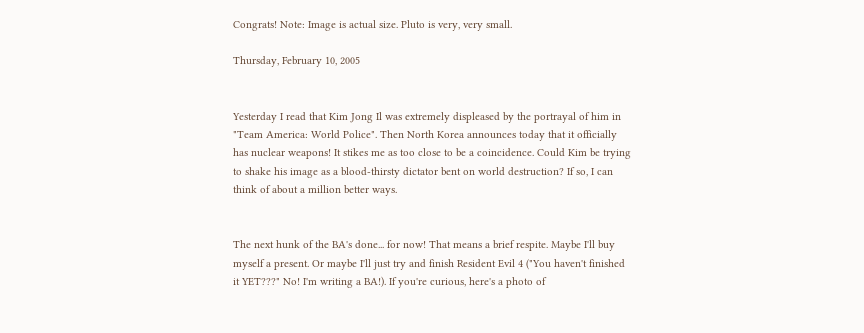Congrats! Note: Image is actual size. Pluto is very, very small.

Thursday, February 10, 2005


Yesterday I read that Kim Jong Il was extremely displeased by the portrayal of him in "Team America: World Police". Then North Korea announces today that it officially has nuclear weapons! It stikes me as too close to be a coincidence. Could Kim be trying to shake his image as a blood-thirsty dictator bent on world destruction? If so, I can think of about a million better ways.


The next hunk of the BA's done... for now! That means a brief respite. Maybe I'll buy myself a present. Or maybe I'll just try and finish Resident Evil 4 ("You haven't finished it YET???" No! I'm writing a BA!). If you're curious, here's a photo of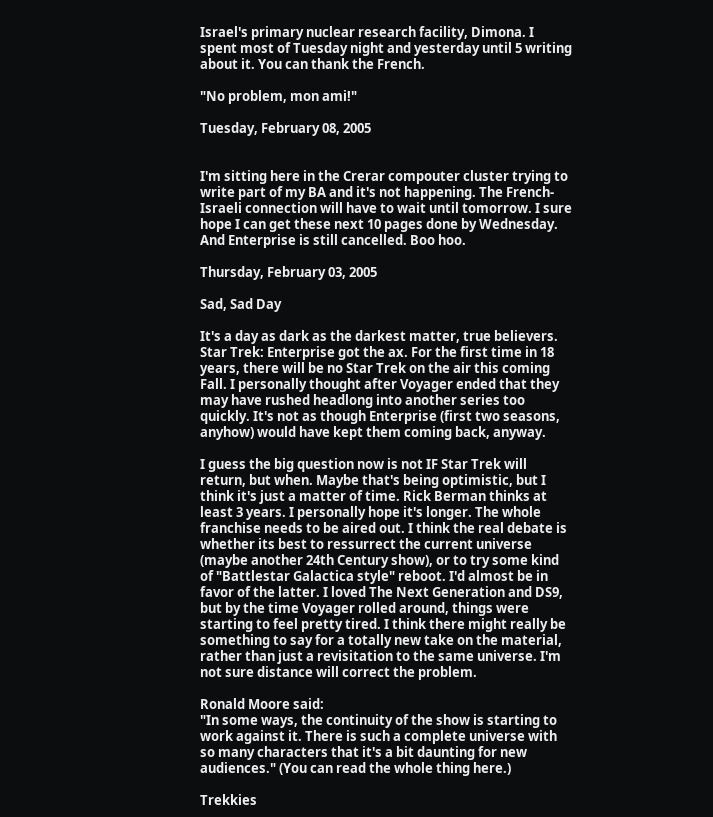Israel's primary nuclear research facility, Dimona. I spent most of Tuesday night and yesterday until 5 writing about it. You can thank the French.

"No problem, mon ami!"

Tuesday, February 08, 2005


I'm sitting here in the Crerar compouter cluster trying to write part of my BA and it's not happening. The French-Israeli connection will have to wait until tomorrow. I sure hope I can get these next 10 pages done by Wednesday. And Enterprise is still cancelled. Boo hoo.

Thursday, February 03, 2005

Sad, Sad Day

It's a day as dark as the darkest matter, true believers. Star Trek: Enterprise got the ax. For the first time in 18 years, there will be no Star Trek on the air this coming Fall. I personally thought after Voyager ended that they may have rushed headlong into another series too quickly. It's not as though Enterprise (first two seasons, anyhow) would have kept them coming back, anyway.

I guess the big question now is not IF Star Trek will return, but when. Maybe that's being optimistic, but I think it's just a matter of time. Rick Berman thinks at least 3 years. I personally hope it's longer. The whole franchise needs to be aired out. I think the real debate is whether its best to ressurrect the current universe (maybe another 24th Century show), or to try some kind of "Battlestar Galactica style" reboot. I'd almost be in favor of the latter. I loved The Next Generation and DS9, but by the time Voyager rolled around, things were starting to feel pretty tired. I think there might really be something to say for a totally new take on the material, rather than just a revisitation to the same universe. I'm not sure distance will correct the problem.

Ronald Moore said:
"In some ways, the continuity of the show is starting to work against it. There is such a complete universe with so many characters that it's a bit daunting for new audiences." (You can read the whole thing here.)

Trekkies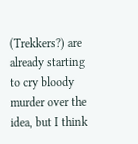(Trekkers?) are already starting to cry bloody murder over the idea, but I think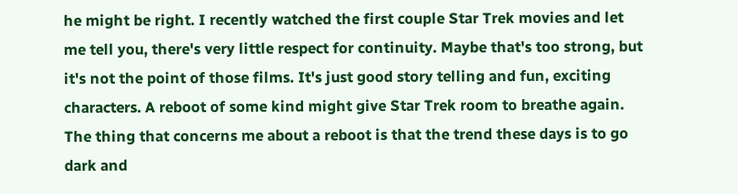he might be right. I recently watched the first couple Star Trek movies and let me tell you, there's very little respect for continuity. Maybe that's too strong, but it's not the point of those films. It's just good story telling and fun, exciting characters. A reboot of some kind might give Star Trek room to breathe again. The thing that concerns me about a reboot is that the trend these days is to go dark and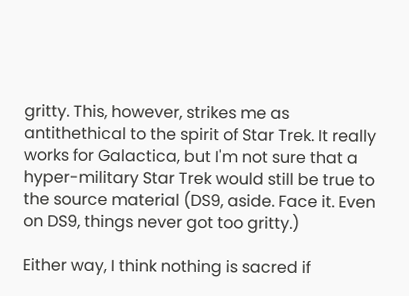gritty. This, however, strikes me as antithethical to the spirit of Star Trek. It really works for Galactica, but I'm not sure that a hyper-military Star Trek would still be true to the source material (DS9, aside. Face it. Even on DS9, things never got too gritty.)

Either way, I think nothing is sacred if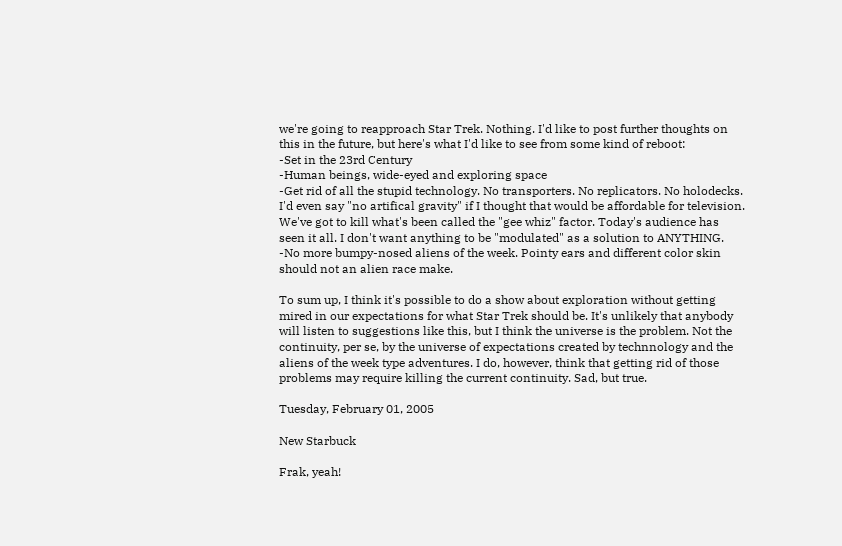we're going to reapproach Star Trek. Nothing. I'd like to post further thoughts on this in the future, but here's what I'd like to see from some kind of reboot:
-Set in the 23rd Century
-Human beings, wide-eyed and exploring space
-Get rid of all the stupid technology. No transporters. No replicators. No holodecks. I'd even say "no artifical gravity" if I thought that would be affordable for television. We've got to kill what's been called the "gee whiz" factor. Today's audience has seen it all. I don't want anything to be "modulated" as a solution to ANYTHING.
-No more bumpy-nosed aliens of the week. Pointy ears and different color skin should not an alien race make.

To sum up, I think it's possible to do a show about exploration without getting mired in our expectations for what Star Trek should be. It's unlikely that anybody will listen to suggestions like this, but I think the universe is the problem. Not the continuity, per se, by the universe of expectations created by technnology and the aliens of the week type adventures. I do, however, think that getting rid of those problems may require killing the current continuity. Sad, but true.

Tuesday, February 01, 2005

New Starbuck

Frak, yeah!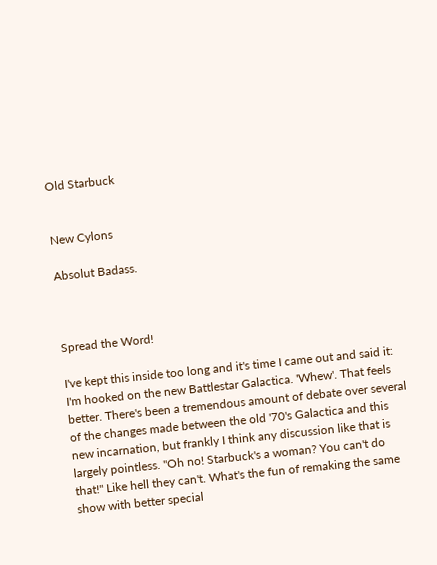Old Starbuck


New Cylons

Absolut Badass.



Spread the Word!

I've kept this inside too long and it's time I came out and said it: I'm hooked on the new Battlestar Galactica. 'Whew'. That feels better. There's been a tremendous amount of debate over several of the changes made between the old '70's Galactica and this new incarnation, but frankly I think any discussion like that is largely pointless. "Oh no! Starbuck's a woman? You can't do that!" Like hell they can't. What's the fun of remaking the same show with better special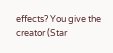effects? You give the creator (Star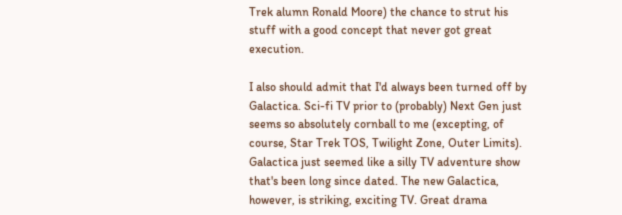Trek alumn Ronald Moore) the chance to strut his stuff with a good concept that never got great execution.

I also should admit that I'd always been turned off by Galactica. Sci-fi TV prior to (probably) Next Gen just seems so absolutely cornball to me (excepting, of course, Star Trek TOS, Twilight Zone, Outer Limits). Galactica just seemed like a silly TV adventure show that's been long since dated. The new Galactica, however, is striking, exciting TV. Great drama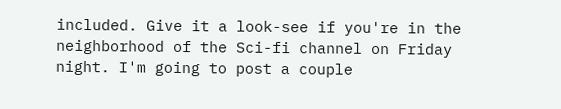included. Give it a look-see if you're in the neighborhood of the Sci-fi channel on Friday night. I'm going to post a couple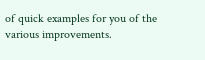of quick examples for you of the various improvements.